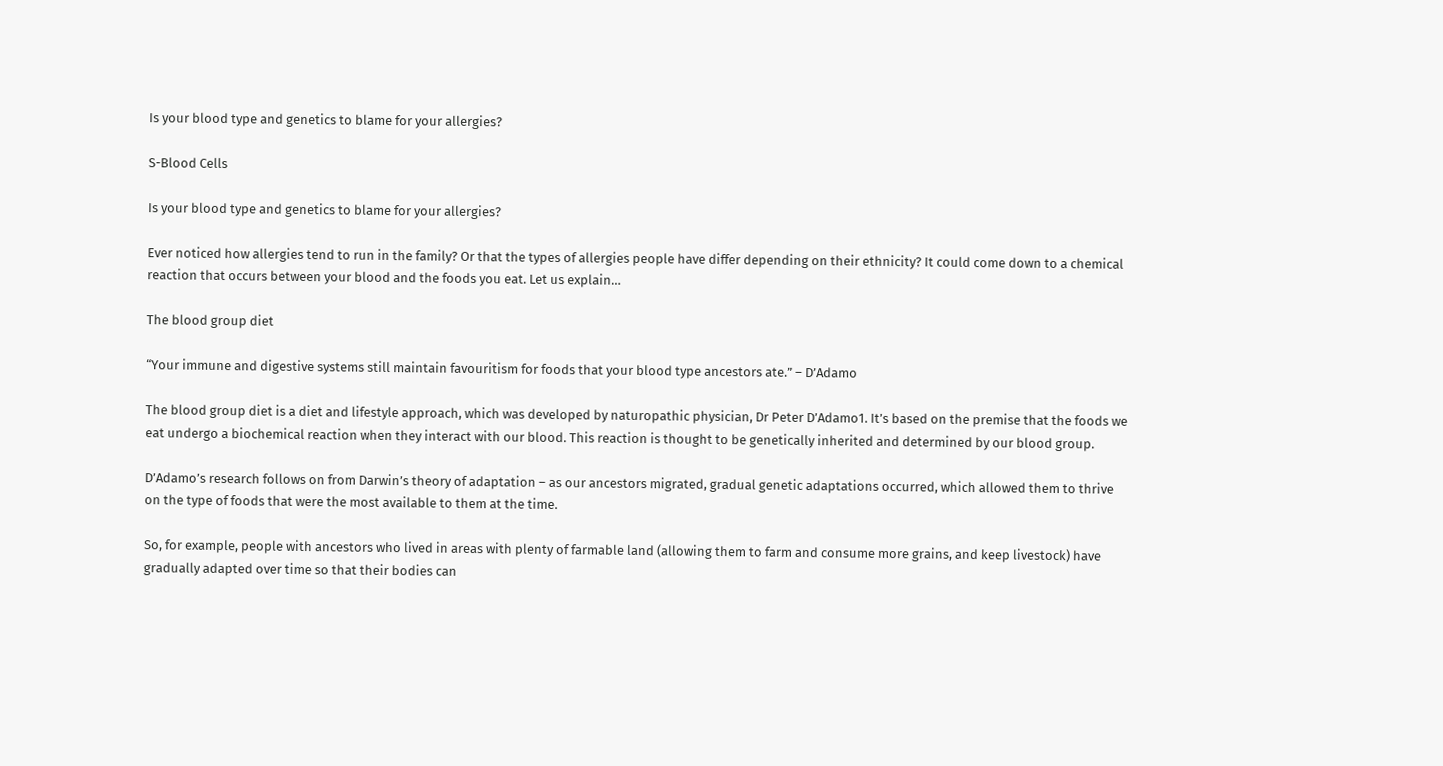Is your blood type and genetics to blame for your allergies?

S-Blood Cells

Is your blood type and genetics to blame for your allergies?

Ever noticed how allergies tend to run in the family? Or that the types of allergies people have differ depending on their ethnicity? It could come down to a chemical reaction that occurs between your blood and the foods you eat. Let us explain…

The blood group diet

“Your immune and digestive systems still maintain favouritism for foods that your blood type ancestors ate.” – D’Adamo

The blood group diet is a diet and lifestyle approach, which was developed by naturopathic physician, Dr Peter D’Adamo1. It’s based on the premise that the foods we eat undergo a biochemical reaction when they interact with our blood. This reaction is thought to be genetically inherited and determined by our blood group.

D’Adamo’s research follows on from Darwin’s theory of adaptation – as our ancestors migrated, gradual genetic adaptations occurred, which allowed them to thrive on the type of foods that were the most available to them at the time.

So, for example, people with ancestors who lived in areas with plenty of farmable land (allowing them to farm and consume more grains, and keep livestock) have gradually adapted over time so that their bodies can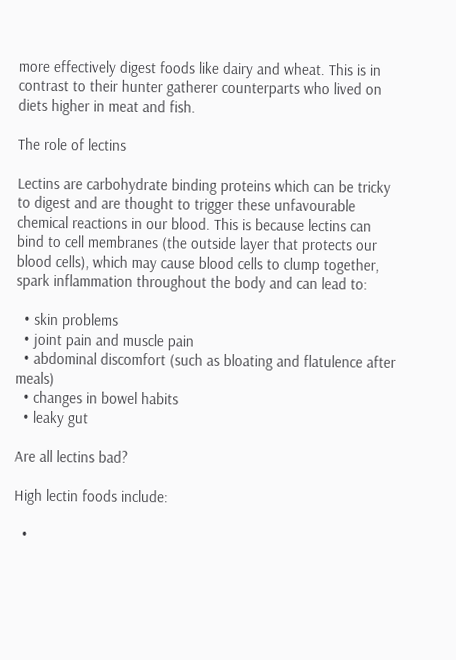more effectively digest foods like dairy and wheat. This is in contrast to their hunter gatherer counterparts who lived on diets higher in meat and fish.

The role of lectins

Lectins are carbohydrate binding proteins which can be tricky to digest and are thought to trigger these unfavourable chemical reactions in our blood. This is because lectins can bind to cell membranes (the outside layer that protects our blood cells), which may cause blood cells to clump together, spark inflammation throughout the body and can lead to:

  • skin problems
  • joint pain and muscle pain
  • abdominal discomfort (such as bloating and flatulence after meals)
  • changes in bowel habits
  • leaky gut

Are all lectins bad?

High lectin foods include:

  •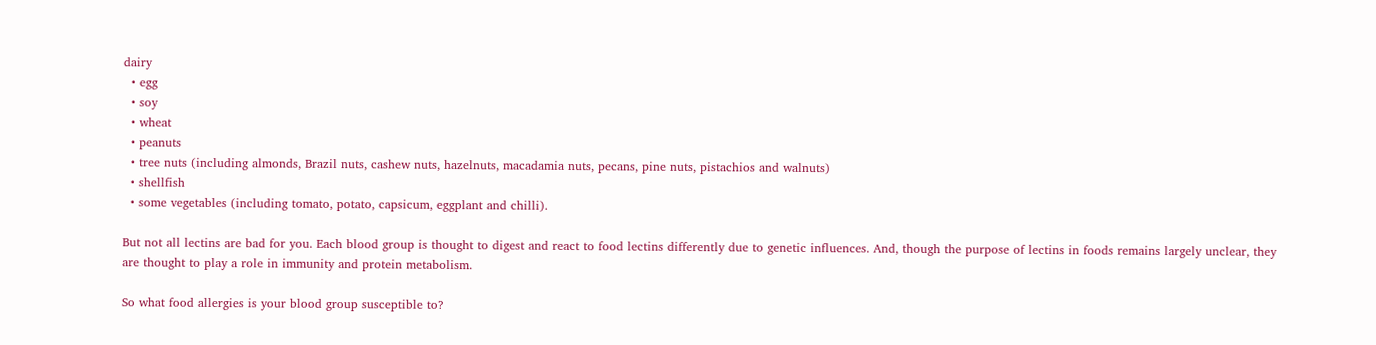dairy
  • egg
  • soy
  • wheat
  • peanuts
  • tree nuts (including almonds, Brazil nuts, cashew nuts, hazelnuts, macadamia nuts, pecans, pine nuts, pistachios and walnuts)
  • shellfish
  • some vegetables (including tomato, potato, capsicum, eggplant and chilli).

But not all lectins are bad for you. Each blood group is thought to digest and react to food lectins differently due to genetic influences. And, though the purpose of lectins in foods remains largely unclear, they are thought to play a role in immunity and protein metabolism.

So what food allergies is your blood group susceptible to?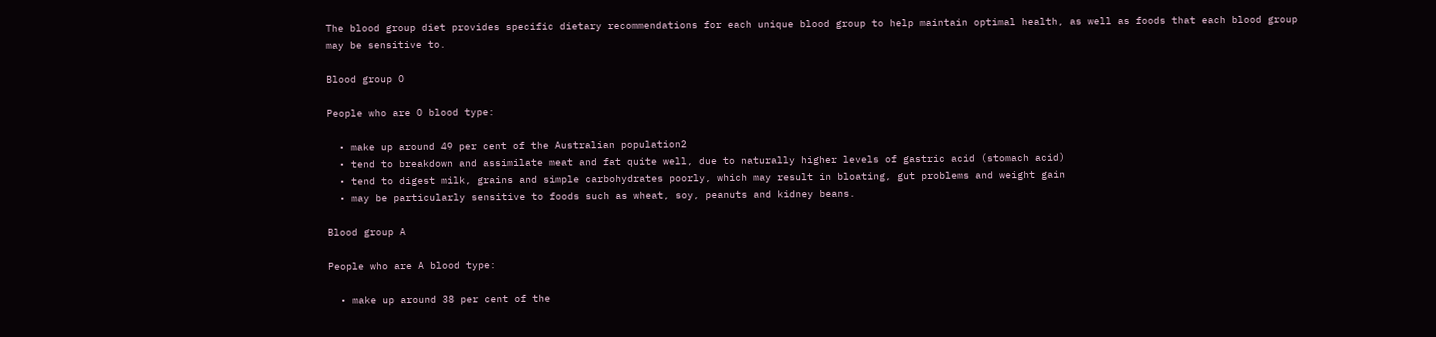The blood group diet provides specific dietary recommendations for each unique blood group to help maintain optimal health, as well as foods that each blood group may be sensitive to.

Blood group O

People who are O blood type:

  • make up around 49 per cent of the Australian population2
  • tend to breakdown and assimilate meat and fat quite well, due to naturally higher levels of gastric acid (stomach acid)
  • tend to digest milk, grains and simple carbohydrates poorly, which may result in bloating, gut problems and weight gain
  • may be particularly sensitive to foods such as wheat, soy, peanuts and kidney beans.

Blood group A

People who are A blood type:

  • make up around 38 per cent of the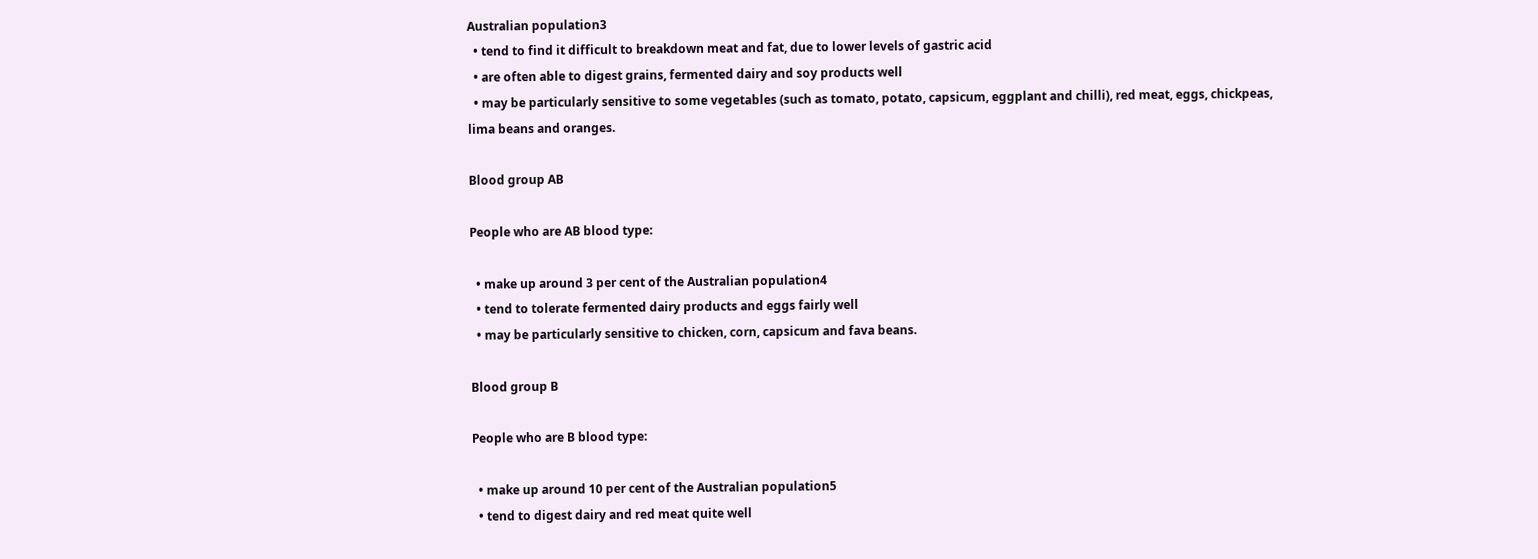Australian population3
  • tend to find it difficult to breakdown meat and fat, due to lower levels of gastric acid
  • are often able to digest grains, fermented dairy and soy products well
  • may be particularly sensitive to some vegetables (such as tomato, potato, capsicum, eggplant and chilli), red meat, eggs, chickpeas, lima beans and oranges.

Blood group AB

People who are AB blood type:

  • make up around 3 per cent of the Australian population4
  • tend to tolerate fermented dairy products and eggs fairly well
  • may be particularly sensitive to chicken, corn, capsicum and fava beans.

Blood group B

People who are B blood type:

  • make up around 10 per cent of the Australian population5
  • tend to digest dairy and red meat quite well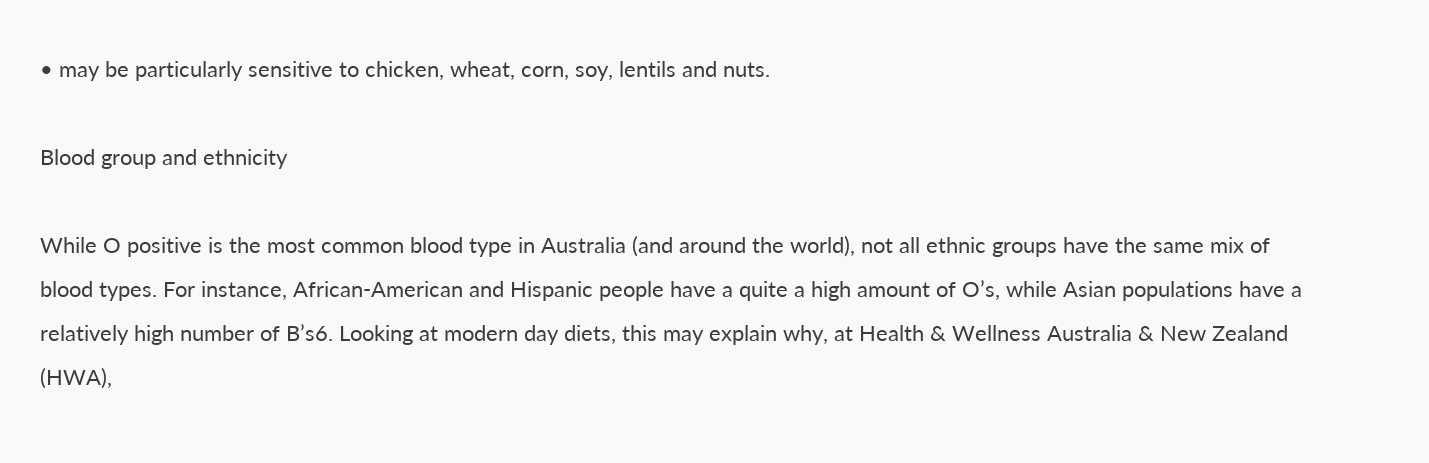• may be particularly sensitive to chicken, wheat, corn, soy, lentils and nuts.

Blood group and ethnicity

While O positive is the most common blood type in Australia (and around the world), not all ethnic groups have the same mix of blood types. For instance, African-American and Hispanic people have a quite a high amount of O’s, while Asian populations have a relatively high number of B’s6. Looking at modern day diets, this may explain why, at Health & Wellness Australia & New Zealand (HWA),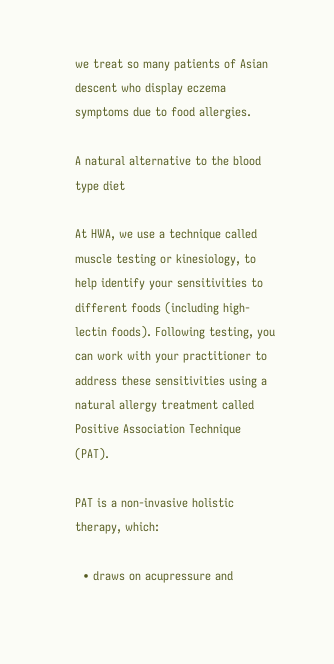we treat so many patients of Asian descent who display eczema symptoms due to food allergies.

A natural alternative to the blood type diet

At HWA, we use a technique called muscle testing or kinesiology, to help identify your sensitivities to different foods (including high-lectin foods). Following testing, you can work with your practitioner to address these sensitivities using a natural allergy treatment called Positive Association Technique (PAT).

PAT is a non-invasive holistic therapy, which:

  • draws on acupressure and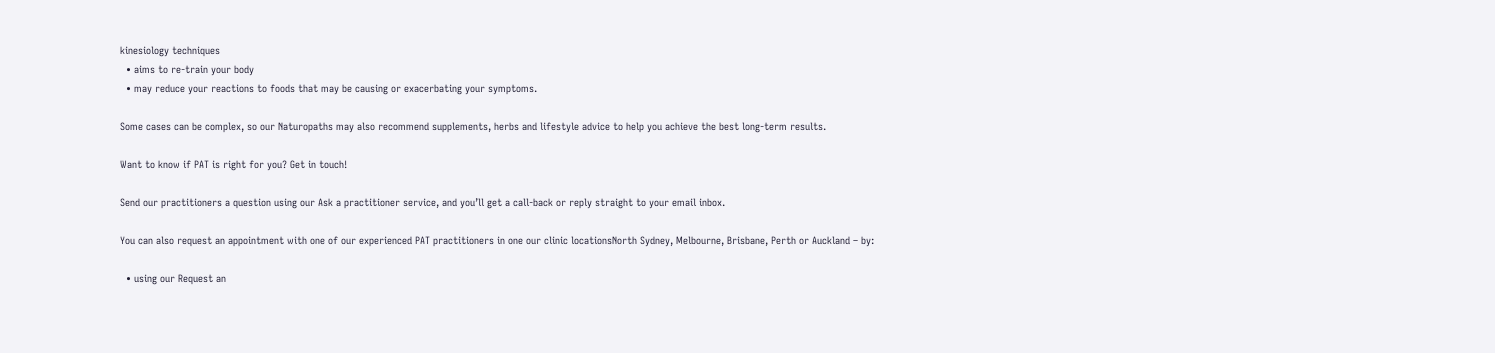kinesiology techniques
  • aims to re-train your body
  • may reduce your reactions to foods that may be causing or exacerbating your symptoms.

Some cases can be complex, so our Naturopaths may also recommend supplements, herbs and lifestyle advice to help you achieve the best long-term results.

Want to know if PAT is right for you? Get in touch!

Send our practitioners a question using our Ask a practitioner service, and you’ll get a call-back or reply straight to your email inbox.

You can also request an appointment with one of our experienced PAT practitioners in one our clinic locationsNorth Sydney, Melbourne, Brisbane, Perth or Auckland – by:

  • using our Request an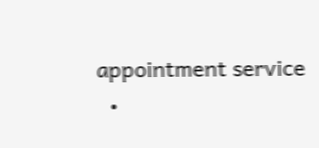appointment service
  •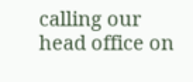calling our head office on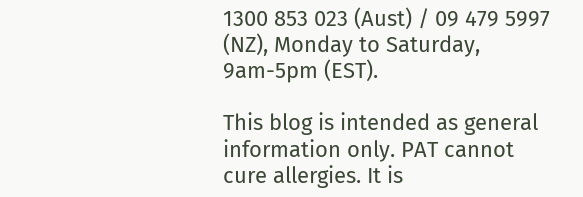1300 853 023 (Aust) / 09 479 5997 (NZ), Monday to Saturday, 9am-5pm (EST).

This blog is intended as general information only. PAT cannot cure allergies. It is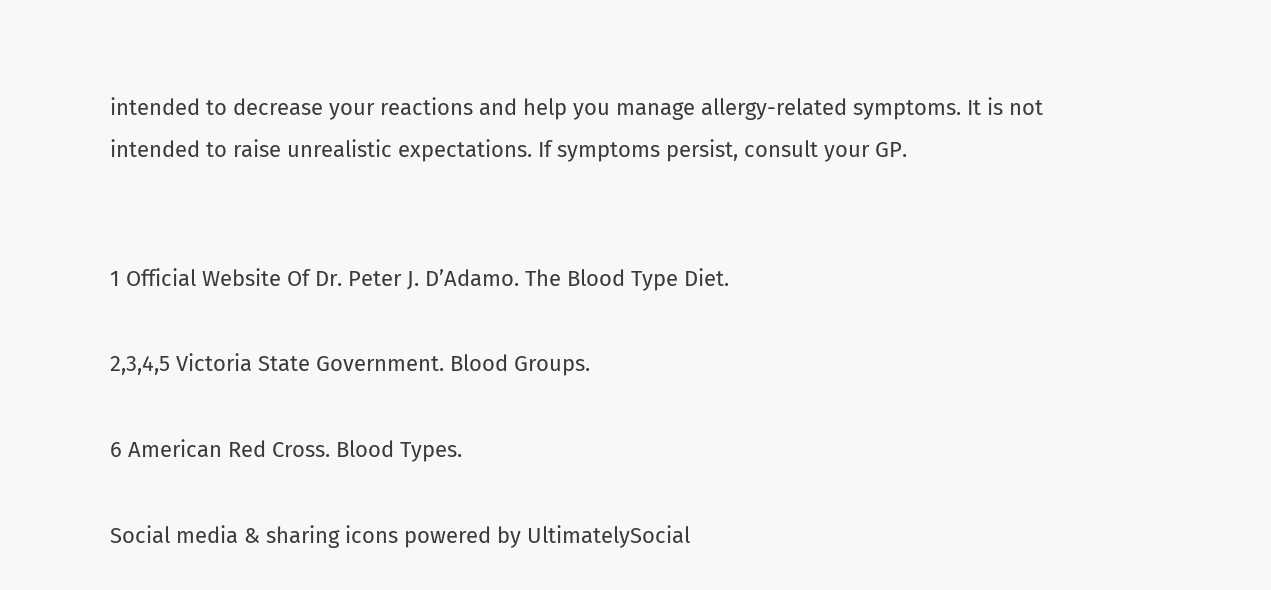intended to decrease your reactions and help you manage allergy-related symptoms. It is not intended to raise unrealistic expectations. If symptoms persist, consult your GP.


1 Official Website Of Dr. Peter J. D’Adamo. The Blood Type Diet.

2,3,4,5 Victoria State Government. Blood Groups.

6 American Red Cross. Blood Types.

Social media & sharing icons powered by UltimatelySocial